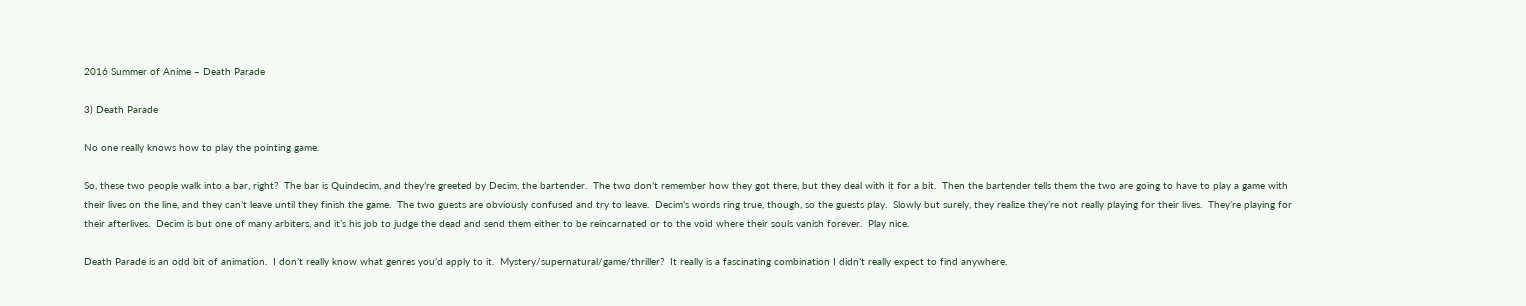2016 Summer of Anime – Death Parade

3) Death Parade

No one really knows how to play the pointing game.

So, these two people walk into a bar, right?  The bar is Quindecim, and they’re greeted by Decim, the bartender.  The two don’t remember how they got there, but they deal with it for a bit.  Then the bartender tells them the two are going to have to play a game with their lives on the line, and they can’t leave until they finish the game.  The two guests are obviously confused and try to leave.  Decim’s words ring true, though, so the guests play.  Slowly but surely, they realize they’re not really playing for their lives.  They’re playing for their afterlives.  Decim is but one of many arbiters, and it’s his job to judge the dead and send them either to be reincarnated or to the void where their souls vanish forever.  Play nice.

Death Parade is an odd bit of animation.  I don’t really know what genres you’d apply to it.  Mystery/supernatural/game/thriller?  It really is a fascinating combination I didn’t really expect to find anywhere.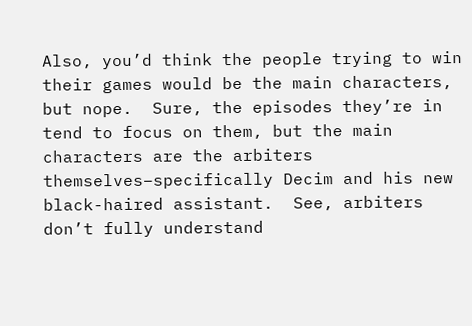Also, you’d think the people trying to win their games would be the main characters, but nope.  Sure, the episodes they’re in tend to focus on them, but the main characters are the arbiters themselves–specifically Decim and his new black-haired assistant.  See, arbiters don’t fully understand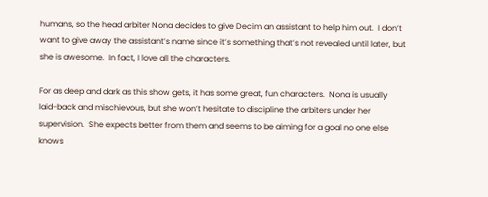humans, so the head arbiter Nona decides to give Decim an assistant to help him out.  I don’t want to give away the assistant’s name since it’s something that’s not revealed until later, but she is awesome.  In fact, I love all the characters.

For as deep and dark as this show gets, it has some great, fun characters.  Nona is usually laid-back and mischievous, but she won’t hesitate to discipline the arbiters under her supervision.  She expects better from them and seems to be aiming for a goal no one else knows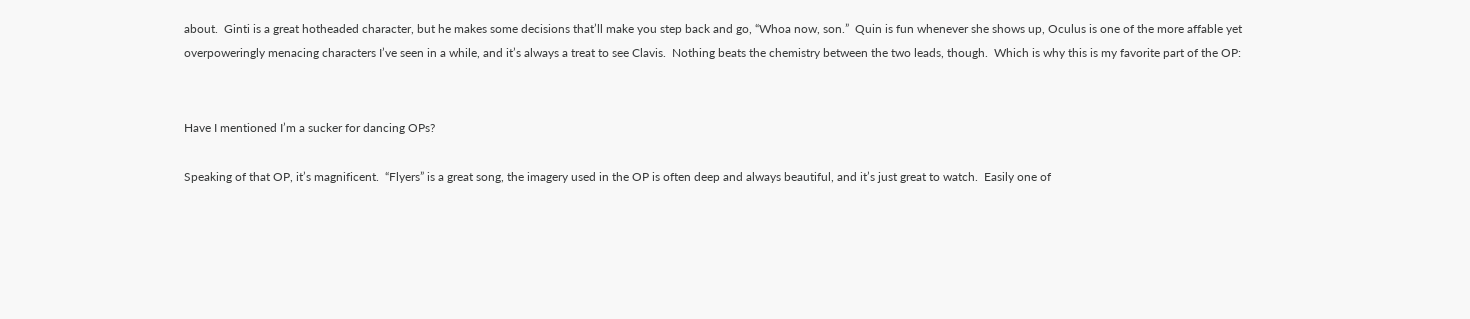about.  Ginti is a great hotheaded character, but he makes some decisions that’ll make you step back and go, “Whoa now, son.”  Quin is fun whenever she shows up, Oculus is one of the more affable yet overpoweringly menacing characters I’ve seen in a while, and it’s always a treat to see Clavis.  Nothing beats the chemistry between the two leads, though.  Which is why this is my favorite part of the OP:


Have I mentioned I’m a sucker for dancing OPs?

Speaking of that OP, it’s magnificent.  “Flyers” is a great song, the imagery used in the OP is often deep and always beautiful, and it’s just great to watch.  Easily one of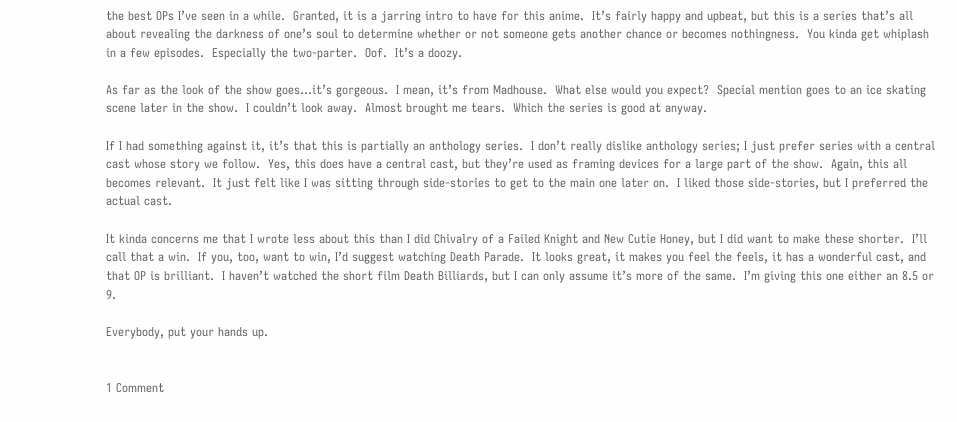the best OPs I’ve seen in a while.  Granted, it is a jarring intro to have for this anime.  It’s fairly happy and upbeat, but this is a series that’s all about revealing the darkness of one’s soul to determine whether or not someone gets another chance or becomes nothingness.  You kinda get whiplash in a few episodes.  Especially the two-parter.  Oof.  It’s a doozy.

As far as the look of the show goes…it’s gorgeous.  I mean, it’s from Madhouse.  What else would you expect?  Special mention goes to an ice skating scene later in the show.  I couldn’t look away.  Almost brought me tears.  Which the series is good at anyway.

If I had something against it, it’s that this is partially an anthology series.  I don’t really dislike anthology series; I just prefer series with a central cast whose story we follow.  Yes, this does have a central cast, but they’re used as framing devices for a large part of the show.  Again, this all becomes relevant.  It just felt like I was sitting through side-stories to get to the main one later on.  I liked those side-stories, but I preferred the actual cast.

It kinda concerns me that I wrote less about this than I did Chivalry of a Failed Knight and New Cutie Honey, but I did want to make these shorter.  I’ll call that a win.  If you, too, want to win, I’d suggest watching Death Parade.  It looks great, it makes you feel the feels, it has a wonderful cast, and that OP is brilliant.  I haven’t watched the short film Death Billiards, but I can only assume it’s more of the same.  I’m giving this one either an 8.5 or 9.

Everybody, put your hands up.


1 Comment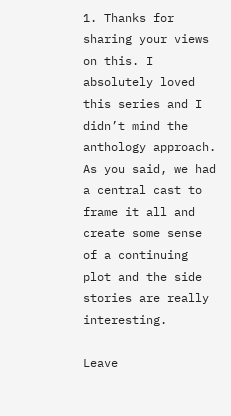1. Thanks for sharing your views on this. I absolutely loved this series and I didn’t mind the anthology approach. As you said, we had a central cast to frame it all and create some sense of a continuing plot and the side stories are really interesting.

Leave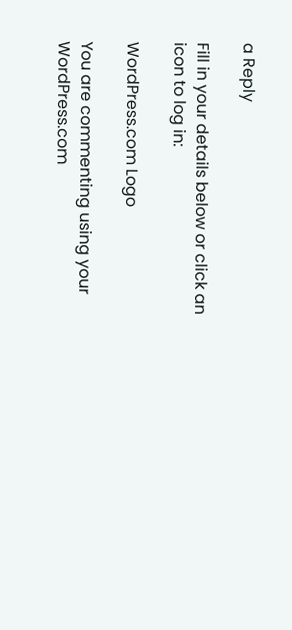a Reply

Fill in your details below or click an icon to log in:

WordPress.com Logo

You are commenting using your WordPress.com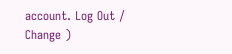account. Log Out / Change )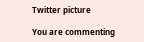Twitter picture

You are commenting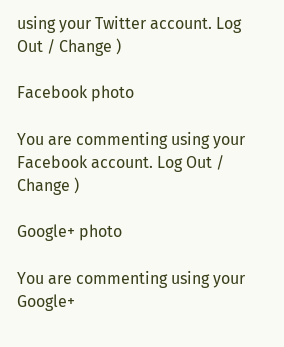using your Twitter account. Log Out / Change )

Facebook photo

You are commenting using your Facebook account. Log Out / Change )

Google+ photo

You are commenting using your Google+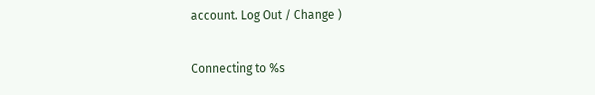account. Log Out / Change )

Connecting to %s